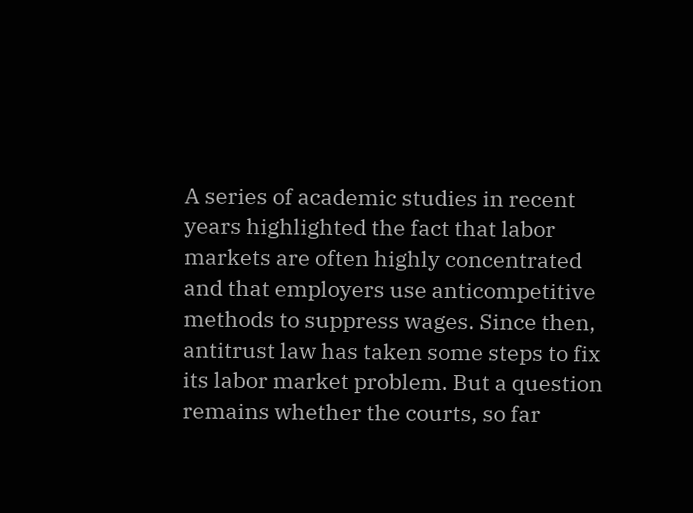A series of academic studies in recent years highlighted the fact that labor markets are often highly concentrated and that employers use anticompetitive methods to suppress wages. Since then, antitrust law has taken some steps to fix its labor market problem. But a question remains whether the courts, so far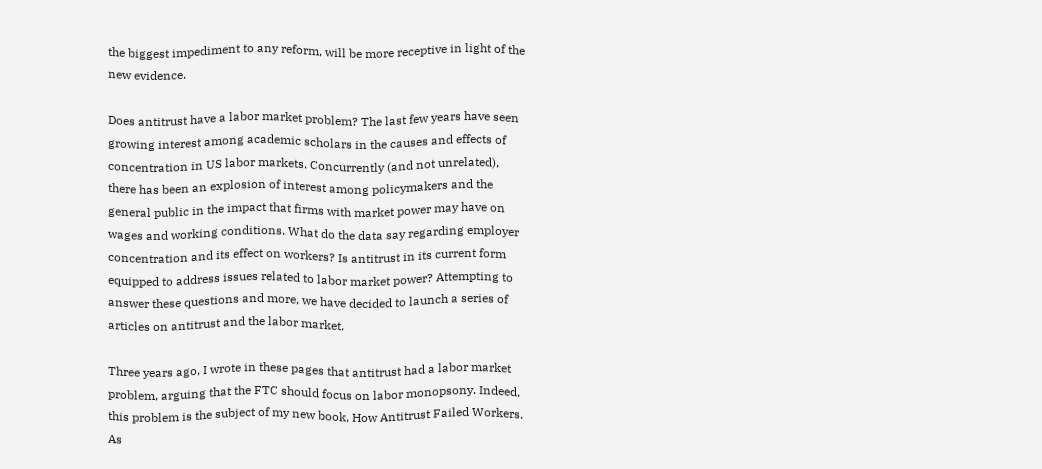the biggest impediment to any reform, will be more receptive in light of the new evidence.

Does antitrust have a labor market problem? The last few years have seen growing interest among academic scholars in the causes and effects of concentration in US labor markets. Concurrently (and not unrelated), there has been an explosion of interest among policymakers and the general public in the impact that firms with market power may have on wages and working conditions. What do the data say regarding employer concentration and its effect on workers? Is antitrust in its current form equipped to address issues related to labor market power? Attempting to answer these questions and more, we have decided to launch a series of articles on antitrust and the labor market.

Three years ago, I wrote in these pages that antitrust had a labor market problem, arguing that the FTC should focus on labor monopsony. Indeed, this problem is the subject of my new book, How Antitrust Failed Workers. As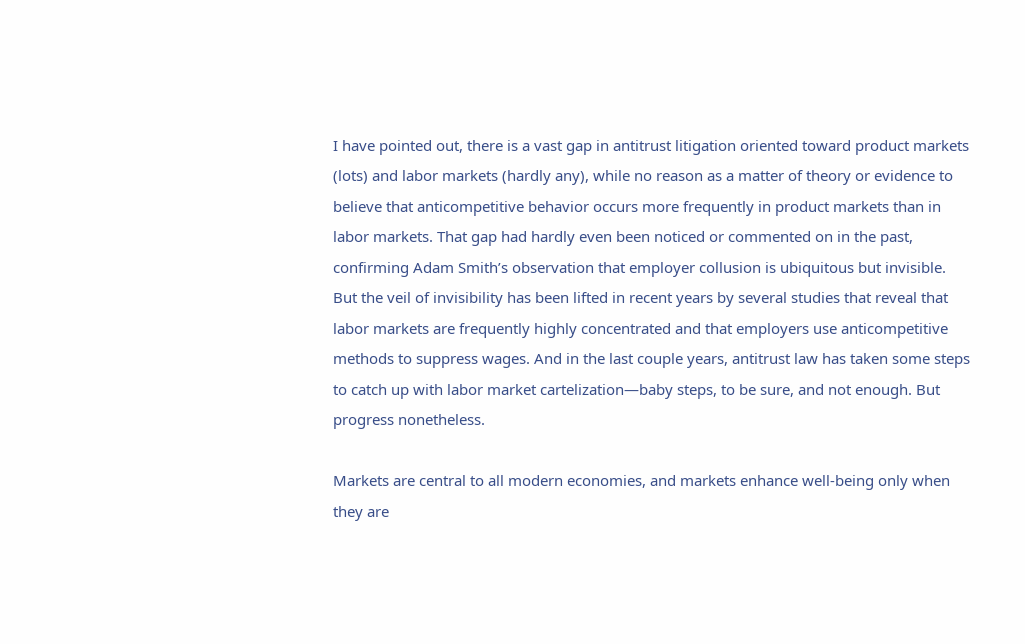I have pointed out, there is a vast gap in antitrust litigation oriented toward product markets (lots) and labor markets (hardly any), while no reason as a matter of theory or evidence to believe that anticompetitive behavior occurs more frequently in product markets than in labor markets. That gap had hardly even been noticed or commented on in the past, confirming Adam Smith’s observation that employer collusion is ubiquitous but invisible. But the veil of invisibility has been lifted in recent years by several studies that reveal that labor markets are frequently highly concentrated and that employers use anticompetitive methods to suppress wages. And in the last couple years, antitrust law has taken some steps to catch up with labor market cartelization—baby steps, to be sure, and not enough. But progress nonetheless.

Markets are central to all modern economies, and markets enhance well-being only when they are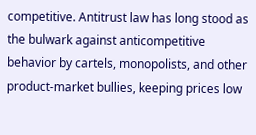competitive. Antitrust law has long stood as the bulwark against anticompetitive behavior by cartels, monopolists, and other product-market bullies, keeping prices low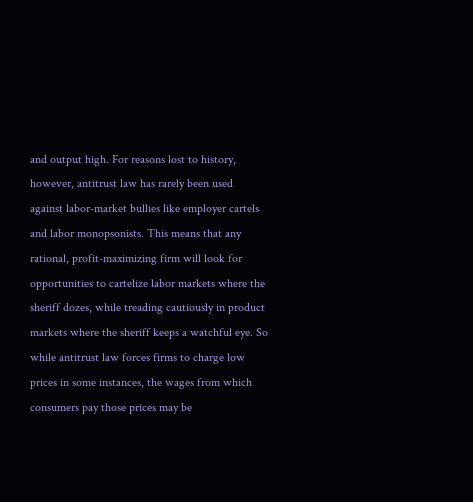and output high. For reasons lost to history, however, antitrust law has rarely been used against labor-market bullies like employer cartels and labor monopsonists. This means that any rational, profit-maximizing firm will look for opportunities to cartelize labor markets where the sheriff dozes, while treading cautiously in product markets where the sheriff keeps a watchful eye. So while antitrust law forces firms to charge low prices in some instances, the wages from which consumers pay those prices may be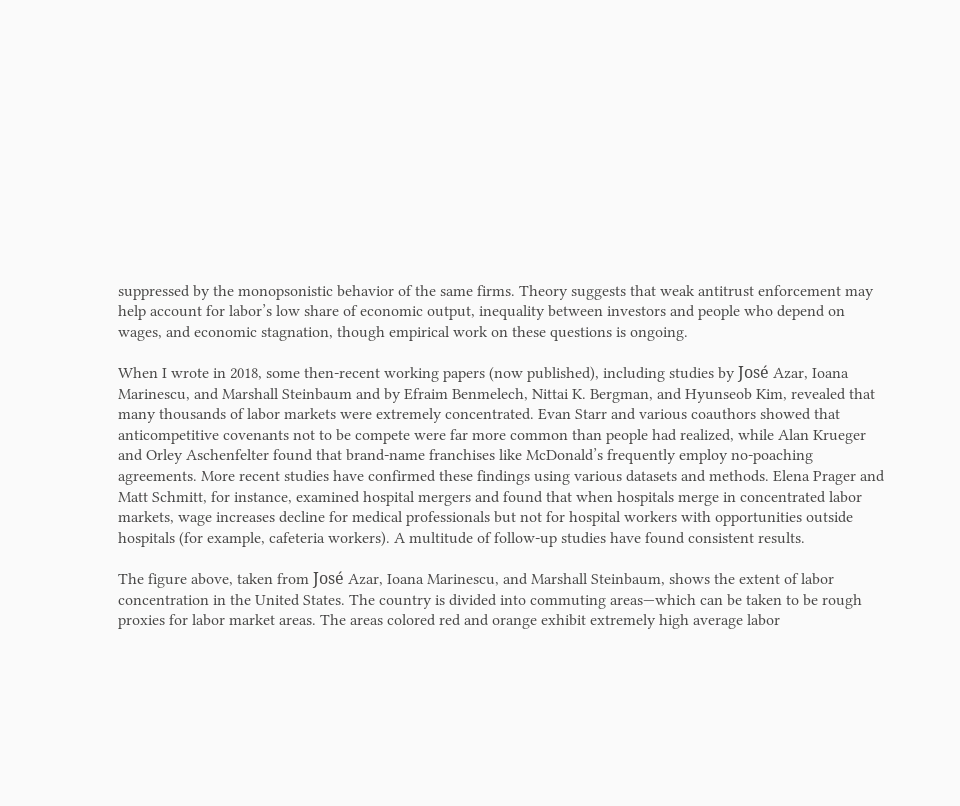suppressed by the monopsonistic behavior of the same firms. Theory suggests that weak antitrust enforcement may help account for labor’s low share of economic output, inequality between investors and people who depend on wages, and economic stagnation, though empirical work on these questions is ongoing.

When I wrote in 2018, some then-recent working papers (now published), including studies by José Azar, Ioana Marinescu, and Marshall Steinbaum and by Efraim Benmelech, Nittai K. Bergman, and Hyunseob Kim, revealed that many thousands of labor markets were extremely concentrated. Evan Starr and various coauthors showed that anticompetitive covenants not to be compete were far more common than people had realized, while Alan Krueger and Orley Aschenfelter found that brand-name franchises like McDonald’s frequently employ no-poaching agreements. More recent studies have confirmed these findings using various datasets and methods. Elena Prager and Matt Schmitt, for instance, examined hospital mergers and found that when hospitals merge in concentrated labor markets, wage increases decline for medical professionals but not for hospital workers with opportunities outside hospitals (for example, cafeteria workers). A multitude of follow-up studies have found consistent results.

The figure above, taken from José Azar, Ioana Marinescu, and Marshall Steinbaum, shows the extent of labor concentration in the United States. The country is divided into commuting areas—which can be taken to be rough proxies for labor market areas. The areas colored red and orange exhibit extremely high average labor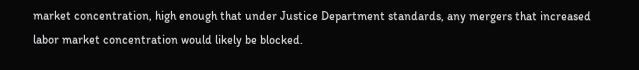market concentration, high enough that under Justice Department standards, any mergers that increased labor market concentration would likely be blocked.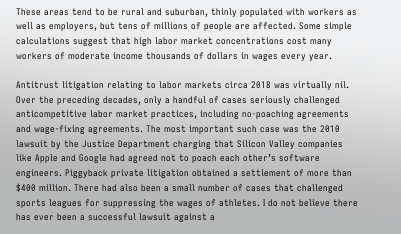These areas tend to be rural and suburban, thinly populated with workers as well as employers, but tens of millions of people are affected. Some simple calculations suggest that high labor market concentrations cost many workers of moderate income thousands of dollars in wages every year.

Antitrust litigation relating to labor markets circa 2018 was virtually nil. Over the preceding decades, only a handful of cases seriously challenged anticompetitive labor market practices, including no-poaching agreements and wage-fixing agreements. The most important such case was the 2010 lawsuit by the Justice Department charging that Silicon Valley companies like Apple and Google had agreed not to poach each other’s software engineers. Piggyback private litigation obtained a settlement of more than $400 million. There had also been a small number of cases that challenged sports leagues for suppressing the wages of athletes. I do not believe there has ever been a successful lawsuit against a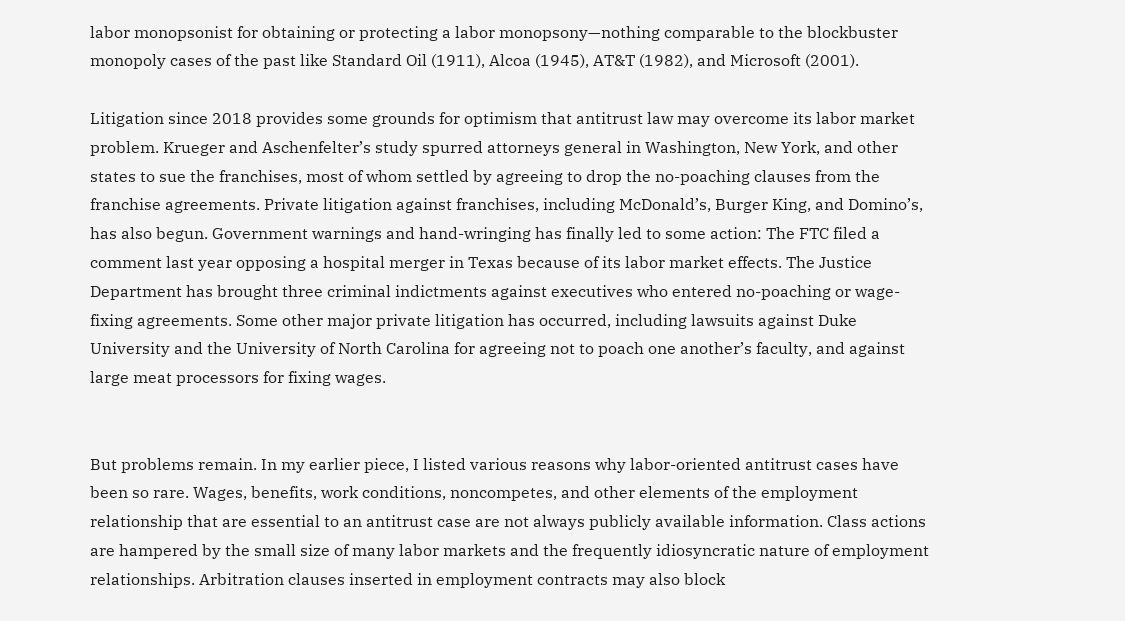labor monopsonist for obtaining or protecting a labor monopsony—nothing comparable to the blockbuster monopoly cases of the past like Standard Oil (1911), Alcoa (1945), AT&T (1982), and Microsoft (2001).

Litigation since 2018 provides some grounds for optimism that antitrust law may overcome its labor market problem. Krueger and Aschenfelter’s study spurred attorneys general in Washington, New York, and other states to sue the franchises, most of whom settled by agreeing to drop the no-poaching clauses from the franchise agreements. Private litigation against franchises, including McDonald’s, Burger King, and Domino’s, has also begun. Government warnings and hand-wringing has finally led to some action: The FTC filed a comment last year opposing a hospital merger in Texas because of its labor market effects. The Justice Department has brought three criminal indictments against executives who entered no-poaching or wage-fixing agreements. Some other major private litigation has occurred, including lawsuits against Duke University and the University of North Carolina for agreeing not to poach one another’s faculty, and against large meat processors for fixing wages.


But problems remain. In my earlier piece, I listed various reasons why labor-oriented antitrust cases have been so rare. Wages, benefits, work conditions, noncompetes, and other elements of the employment relationship that are essential to an antitrust case are not always publicly available information. Class actions are hampered by the small size of many labor markets and the frequently idiosyncratic nature of employment relationships. Arbitration clauses inserted in employment contracts may also block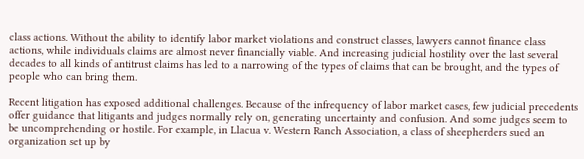class actions. Without the ability to identify labor market violations and construct classes, lawyers cannot finance class actions, while individuals claims are almost never financially viable. And increasing judicial hostility over the last several decades to all kinds of antitrust claims has led to a narrowing of the types of claims that can be brought, and the types of people who can bring them.

Recent litigation has exposed additional challenges. Because of the infrequency of labor market cases, few judicial precedents offer guidance that litigants and judges normally rely on, generating uncertainty and confusion. And some judges seem to be uncomprehending or hostile. For example, in Llacua v. Western Ranch Association, a class of sheepherders sued an organization set up by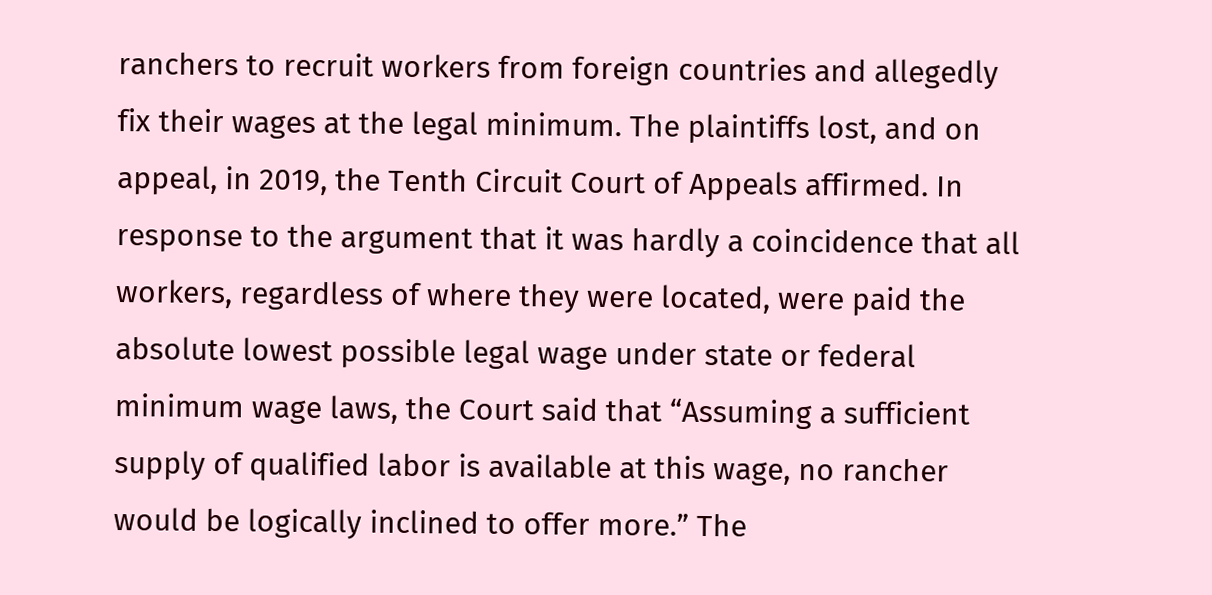ranchers to recruit workers from foreign countries and allegedly fix their wages at the legal minimum. The plaintiffs lost, and on appeal, in 2019, the Tenth Circuit Court of Appeals affirmed. In response to the argument that it was hardly a coincidence that all workers, regardless of where they were located, were paid the absolute lowest possible legal wage under state or federal minimum wage laws, the Court said that “Assuming a sufficient supply of qualified labor is available at this wage, no rancher would be logically inclined to offer more.” The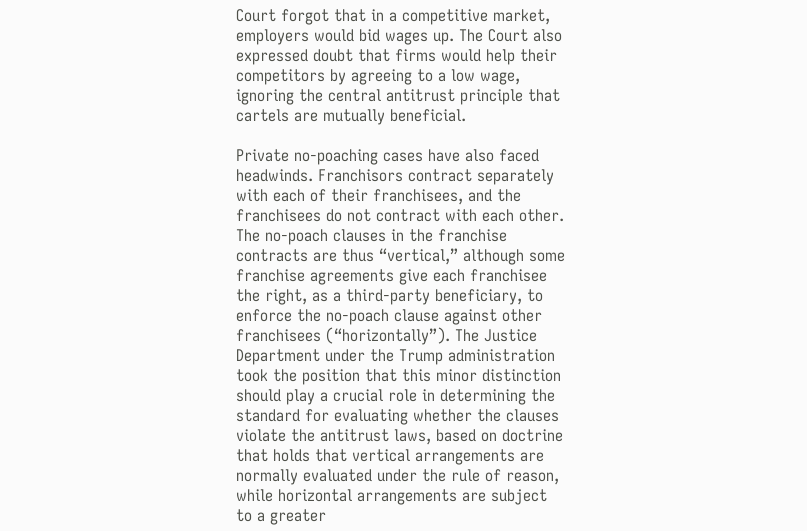Court forgot that in a competitive market, employers would bid wages up. The Court also expressed doubt that firms would help their competitors by agreeing to a low wage, ignoring the central antitrust principle that cartels are mutually beneficial.

Private no-poaching cases have also faced headwinds. Franchisors contract separately with each of their franchisees, and the franchisees do not contract with each other. The no-poach clauses in the franchise contracts are thus “vertical,” although some franchise agreements give each franchisee the right, as a third-party beneficiary, to enforce the no-poach clause against other franchisees (“horizontally”). The Justice Department under the Trump administration took the position that this minor distinction should play a crucial role in determining the standard for evaluating whether the clauses violate the antitrust laws, based on doctrine that holds that vertical arrangements are normally evaluated under the rule of reason, while horizontal arrangements are subject to a greater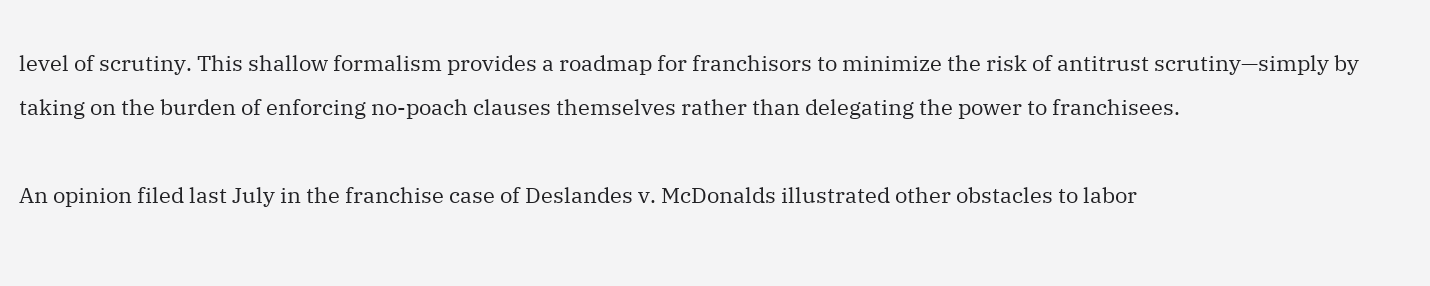level of scrutiny. This shallow formalism provides a roadmap for franchisors to minimize the risk of antitrust scrutiny—simply by taking on the burden of enforcing no-poach clauses themselves rather than delegating the power to franchisees.

An opinion filed last July in the franchise case of Deslandes v. McDonalds illustrated other obstacles to labor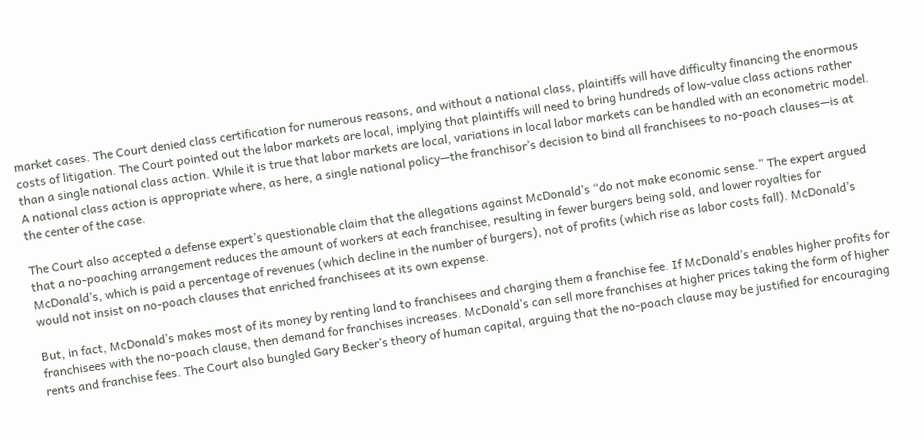market cases. The Court denied class certification for numerous reasons, and without a national class, plaintiffs will have difficulty financing the enormous costs of litigation. The Court pointed out the labor markets are local, implying that plaintiffs will need to bring hundreds of low-value class actions rather than a single national class action. While it is true that labor markets are local, variations in local labor markets can be handled with an econometric model. A national class action is appropriate where, as here, a single national policy—the franchisor’s decision to bind all franchisees to no-poach clauses—is at the center of the case.

The Court also accepted a defense expert’s questionable claim that the allegations against McDonald’s “do not make economic sense.” The expert argued that a no-poaching arrangement reduces the amount of workers at each franchisee, resulting in fewer burgers being sold, and lower royalties for McDonald’s, which is paid a percentage of revenues (which decline in the number of burgers), not of profits (which rise as labor costs fall). McDonald’s would not insist on no-poach clauses that enriched franchisees at its own expense.

But, in fact, McDonald’s makes most of its money by renting land to franchisees and charging them a franchise fee. If McDonald’s enables higher profits for franchisees with the no-poach clause, then demand for franchises increases. McDonald’s can sell more franchises at higher prices taking the form of higher rents and franchise fees. The Court also bungled Gary Becker’s theory of human capital, arguing that the no-poach clause may be justified for encouraging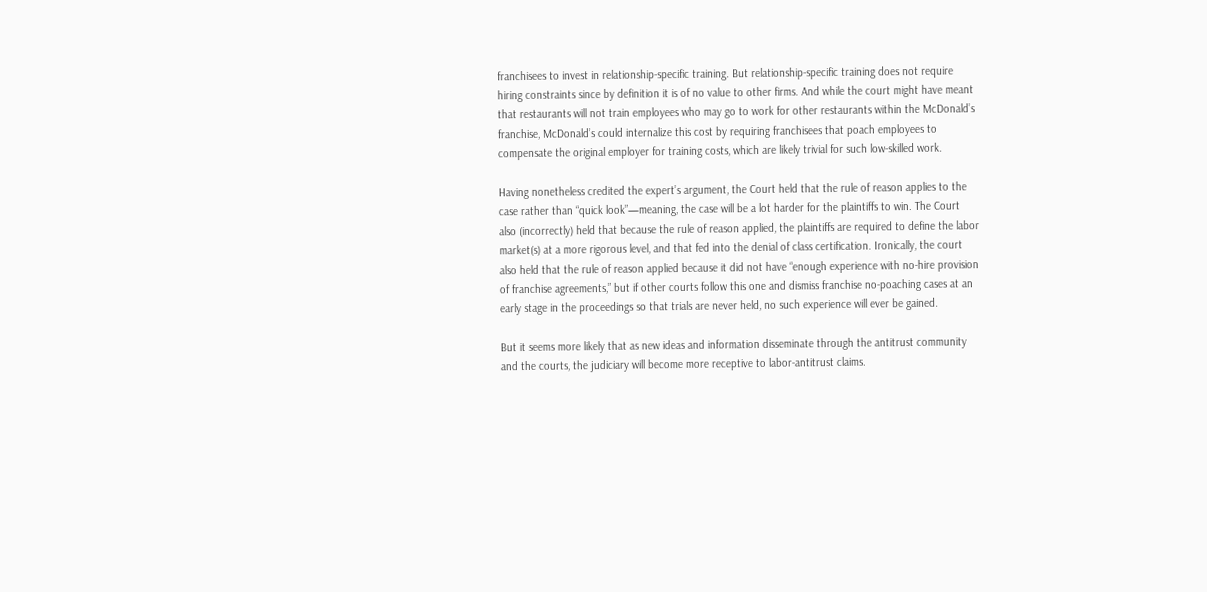franchisees to invest in relationship-specific training. But relationship-specific training does not require hiring constraints since by definition it is of no value to other firms. And while the court might have meant that restaurants will not train employees who may go to work for other restaurants within the McDonald’s franchise, McDonald’s could internalize this cost by requiring franchisees that poach employees to compensate the original employer for training costs, which are likely trivial for such low-skilled work.

Having nonetheless credited the expert’s argument, the Court held that the rule of reason applies to the case rather than “quick look”—meaning, the case will be a lot harder for the plaintiffs to win. The Court also (incorrectly) held that because the rule of reason applied, the plaintiffs are required to define the labor market(s) at a more rigorous level, and that fed into the denial of class certification. Ironically, the court also held that the rule of reason applied because it did not have “enough experience with no-hire provision of franchise agreements,” but if other courts follow this one and dismiss franchise no-poaching cases at an early stage in the proceedings so that trials are never held, no such experience will ever be gained.

But it seems more likely that as new ideas and information disseminate through the antitrust community and the courts, the judiciary will become more receptive to labor-antitrust claims.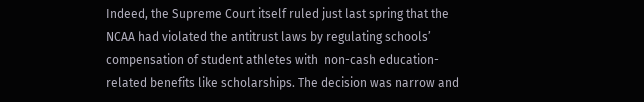Indeed, the Supreme Court itself ruled just last spring that the NCAA had violated the antitrust laws by regulating schools’ compensation of student athletes with  non-cash education-related benefits like scholarships. The decision was narrow and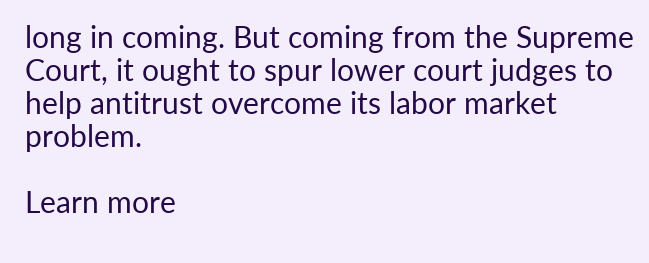long in coming. But coming from the Supreme Court, it ought to spur lower court judges to help antitrust overcome its labor market problem.

Learn more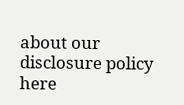about our disclosure policy here